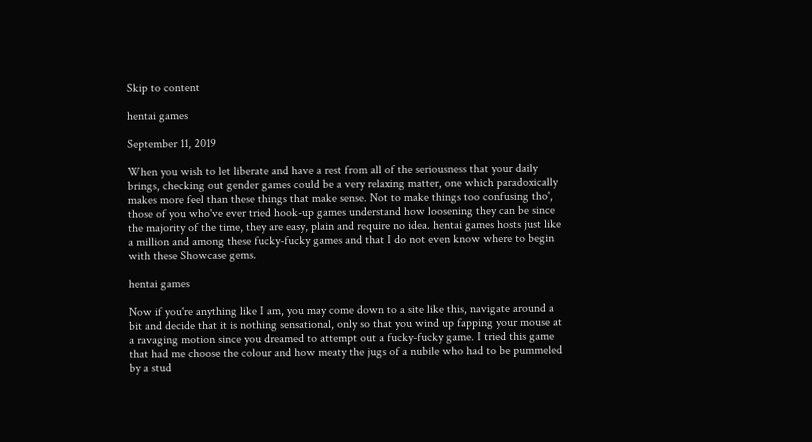Skip to content

hentai games

September 11, 2019

When you wish to let liberate and have a rest from all of the seriousness that your daily brings, checking out gender games could be a very relaxing matter, one which paradoxically makes more feel than these things that make sense. Not to make things too confusing tho', those of you who've ever tried hook-up games understand how loosening they can be since the majority of the time, they are easy, plain and require no idea. hentai games hosts just like a million and among these fucky-fucky games and that I do not even know where to begin with these Showcase gems.

hentai games

Now if you're anything like I am, you may come down to a site like this, navigate around a bit and decide that it is nothing sensational, only so that you wind up fapping your mouse at a ravaging motion since you dreamed to attempt out a fucky-fucky game. I tried this game that had me choose the colour and how meaty the jugs of a nubile who had to be pummeled by a stud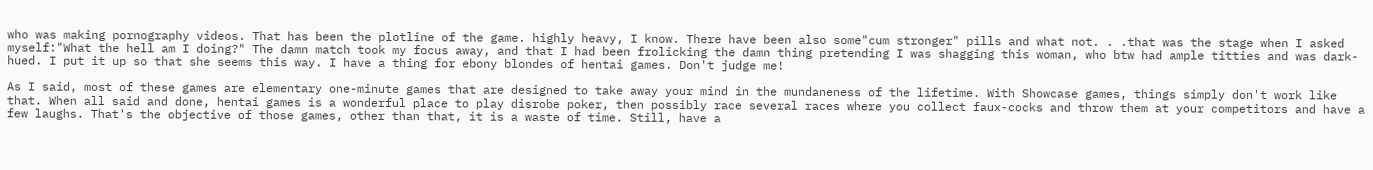who was making pornography videos. That has been the plotline of the game. highly heavy, I know. There have been also some"cum stronger" pills and what not. . .that was the stage when I asked myself:"What the hell am I doing?" The damn match took my focus away, and that I had been frolicking the damn thing pretending I was shagging this woman, who btw had ample titties and was dark-hued. I put it up so that she seems this way. I have a thing for ebony blondes of hentai games. Don't judge me!

As I said, most of these games are elementary one-minute games that are designed to take away your mind in the mundaneness of the lifetime. With Showcase games, things simply don't work like that. When all said and done, hentai games is a wonderful place to play disrobe poker, then possibly race several races where you collect faux-cocks and throw them at your competitors and have a few laughs. That's the objective of those games, other than that, it is a waste of time. Still, have a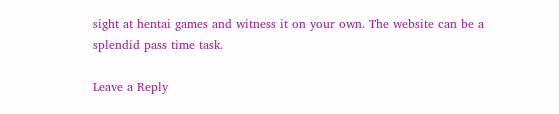sight at hentai games and witness it on your own. The website can be a splendid pass time task.

Leave a Reply